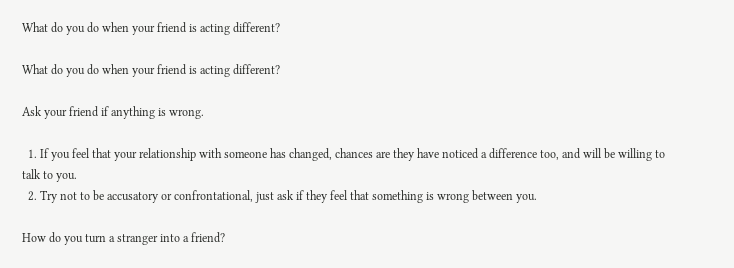What do you do when your friend is acting different?

What do you do when your friend is acting different?

Ask your friend if anything is wrong.

  1. If you feel that your relationship with someone has changed, chances are they have noticed a difference too, and will be willing to talk to you.
  2. Try not to be accusatory or confrontational, just ask if they feel that something is wrong between you.

How do you turn a stranger into a friend?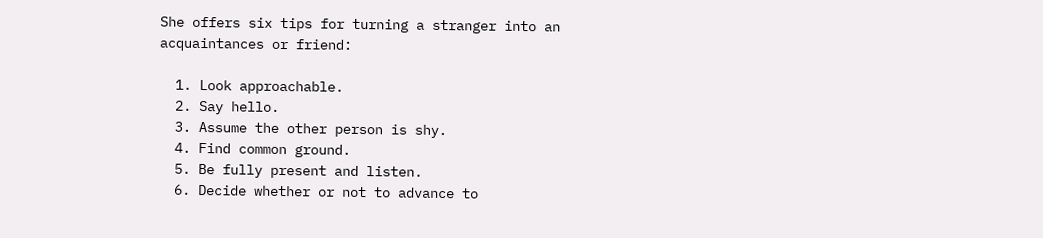She offers six tips for turning a stranger into an acquaintances or friend:

  1. Look approachable.
  2. Say hello.
  3. Assume the other person is shy.
  4. Find common ground.
  5. Be fully present and listen.
  6. Decide whether or not to advance to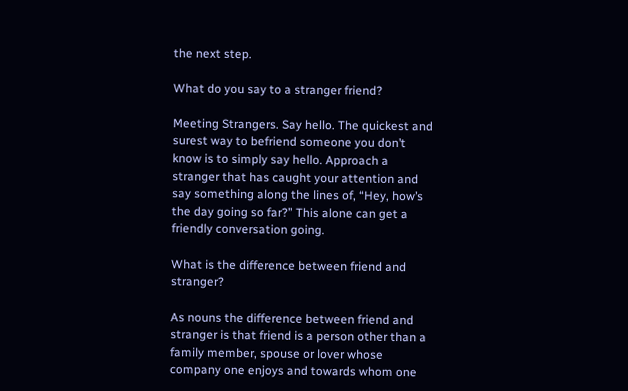the next step.

What do you say to a stranger friend?

Meeting Strangers. Say hello. The quickest and surest way to befriend someone you don’t know is to simply say hello. Approach a stranger that has caught your attention and say something along the lines of, “Hey, how’s the day going so far?” This alone can get a friendly conversation going.

What is the difference between friend and stranger?

As nouns the difference between friend and stranger is that friend is a person other than a family member, spouse or lover whose company one enjoys and towards whom one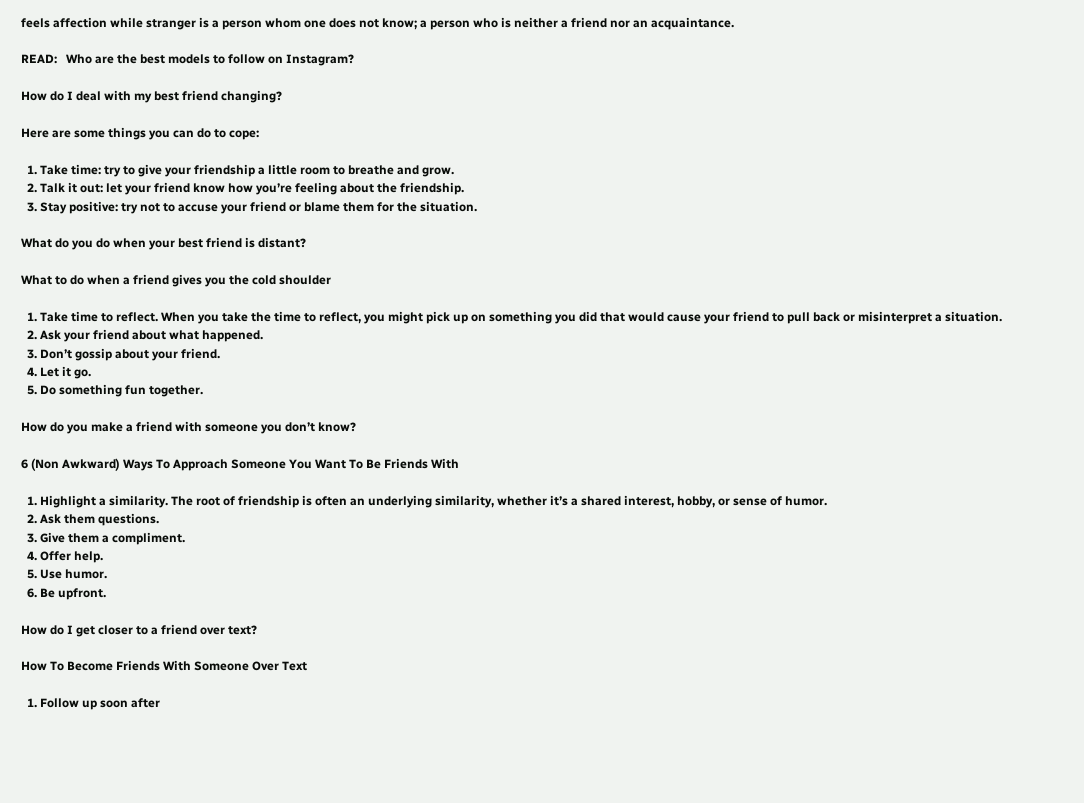feels affection while stranger is a person whom one does not know; a person who is neither a friend nor an acquaintance.

READ:   Who are the best models to follow on Instagram?

How do I deal with my best friend changing?

Here are some things you can do to cope:

  1. Take time: try to give your friendship a little room to breathe and grow.
  2. Talk it out: let your friend know how you’re feeling about the friendship.
  3. Stay positive: try not to accuse your friend or blame them for the situation.

What do you do when your best friend is distant?

What to do when a friend gives you the cold shoulder

  1. Take time to reflect. When you take the time to reflect, you might pick up on something you did that would cause your friend to pull back or misinterpret a situation.
  2. Ask your friend about what happened.
  3. Don’t gossip about your friend.
  4. Let it go.
  5. Do something fun together.

How do you make a friend with someone you don’t know?

6 (Non Awkward) Ways To Approach Someone You Want To Be Friends With

  1. Highlight a similarity. The root of friendship is often an underlying similarity, whether it’s a shared interest, hobby, or sense of humor.
  2. Ask them questions.
  3. Give them a compliment.
  4. Offer help.
  5. Use humor.
  6. Be upfront.

How do I get closer to a friend over text?

How To Become Friends With Someone Over Text

  1. Follow up soon after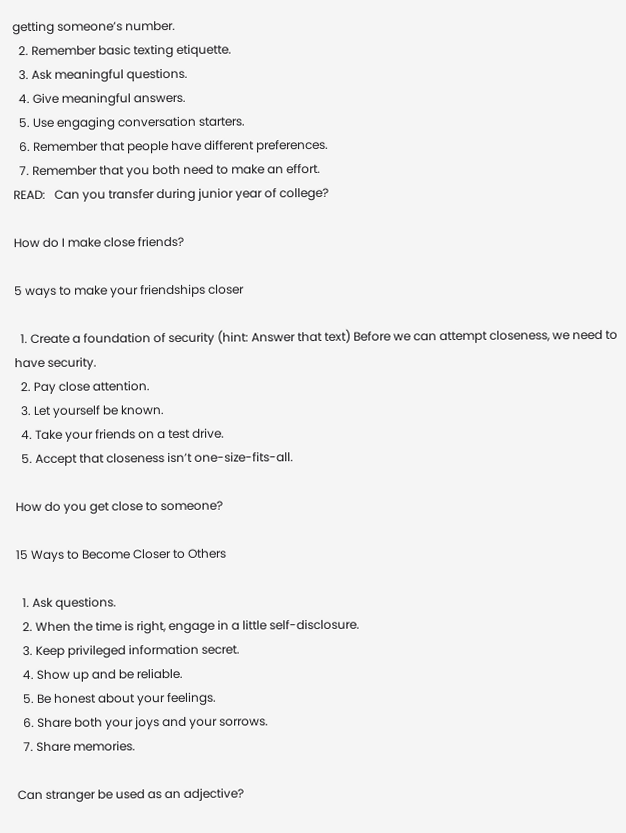getting someone’s number.
  2. Remember basic texting etiquette.
  3. Ask meaningful questions.
  4. Give meaningful answers.
  5. Use engaging conversation starters.
  6. Remember that people have different preferences.
  7. Remember that you both need to make an effort.
READ:   Can you transfer during junior year of college?

How do I make close friends?

5 ways to make your friendships closer

  1. Create a foundation of security (hint: Answer that text) Before we can attempt closeness, we need to have security.
  2. Pay close attention.
  3. Let yourself be known.
  4. Take your friends on a test drive.
  5. Accept that closeness isn’t one-size-fits-all.

How do you get close to someone?

15 Ways to Become Closer to Others

  1. Ask questions.
  2. When the time is right, engage in a little self-disclosure.
  3. Keep privileged information secret.
  4. Show up and be reliable.
  5. Be honest about your feelings.
  6. Share both your joys and your sorrows.
  7. Share memories.

Can stranger be used as an adjective?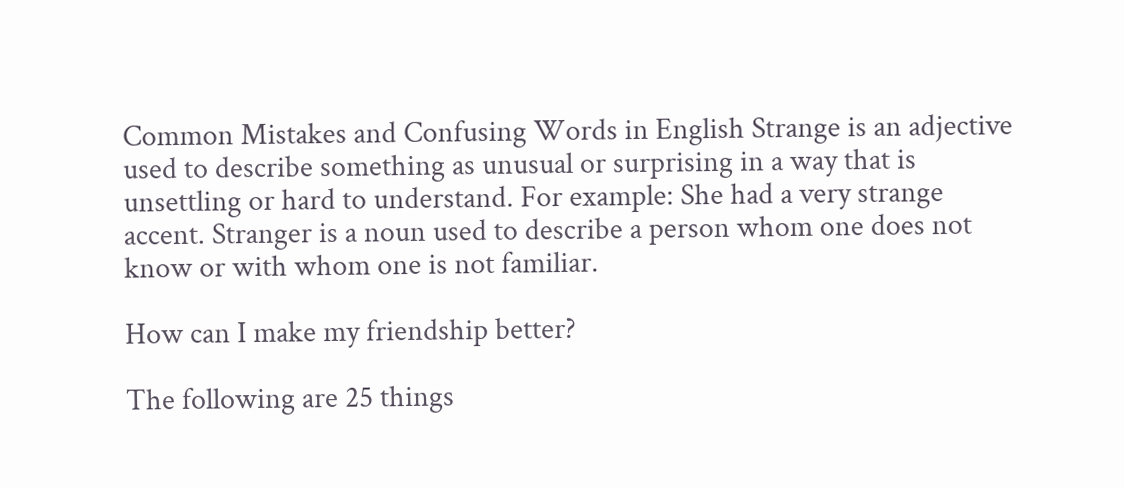Common Mistakes and Confusing Words in English Strange is an adjective used to describe something as unusual or surprising in a way that is unsettling or hard to understand. For example: She had a very strange accent. Stranger is a noun used to describe a person whom one does not know or with whom one is not familiar.

How can I make my friendship better?

The following are 25 things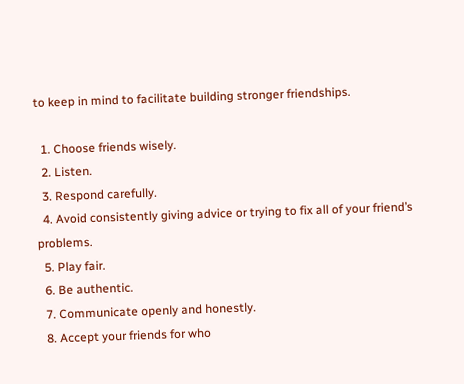to keep in mind to facilitate building stronger friendships.

  1. Choose friends wisely.
  2. Listen.
  3. Respond carefully.
  4. Avoid consistently giving advice or trying to fix all of your friend’s problems.
  5. Play fair.
  6. Be authentic.
  7. Communicate openly and honestly.
  8. Accept your friends for who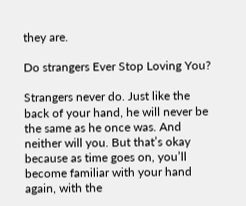they are.

Do strangers Ever Stop Loving You?

Strangers never do. Just like the back of your hand, he will never be the same as he once was. And neither will you. But that’s okay because as time goes on, you’ll become familiar with your hand again, with the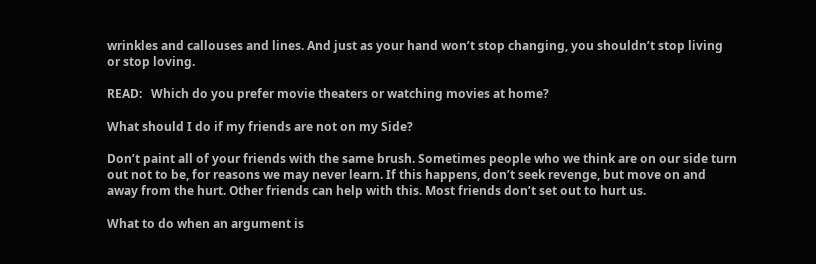wrinkles and callouses and lines. And just as your hand won’t stop changing, you shouldn’t stop living or stop loving.

READ:   Which do you prefer movie theaters or watching movies at home?

What should I do if my friends are not on my Side?

Don’t paint all of your friends with the same brush. Sometimes people who we think are on our side turn out not to be, for reasons we may never learn. If this happens, don’t seek revenge, but move on and away from the hurt. Other friends can help with this. Most friends don’t set out to hurt us.

What to do when an argument is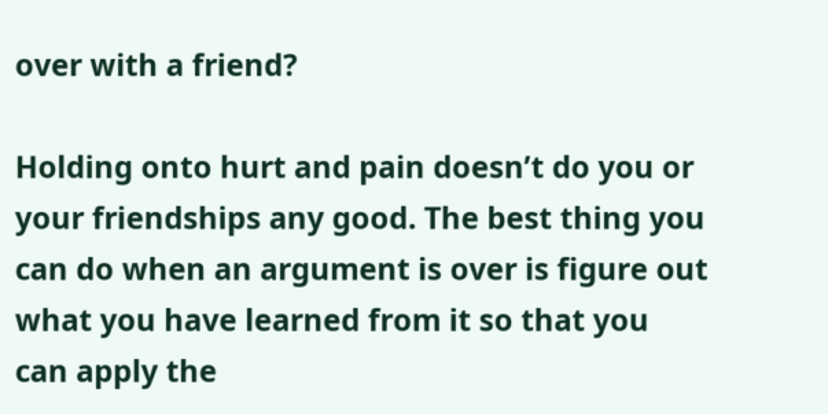over with a friend?

Holding onto hurt and pain doesn’t do you or your friendships any good. The best thing you can do when an argument is over is figure out what you have learned from it so that you can apply the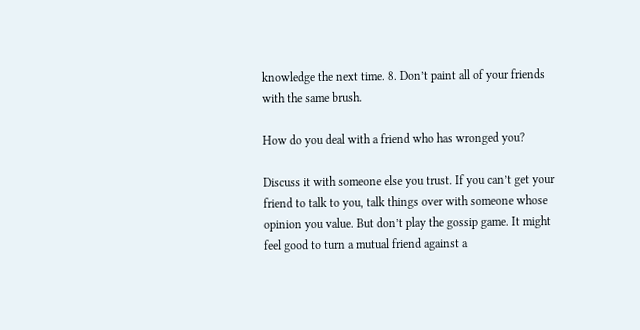knowledge the next time. 8. Don’t paint all of your friends with the same brush.

How do you deal with a friend who has wronged you?

Discuss it with someone else you trust. If you can’t get your friend to talk to you, talk things over with someone whose opinion you value. But don’t play the gossip game. It might feel good to turn a mutual friend against a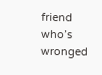friend who’s wronged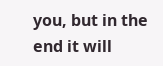you, but in the end it will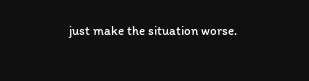just make the situation worse.